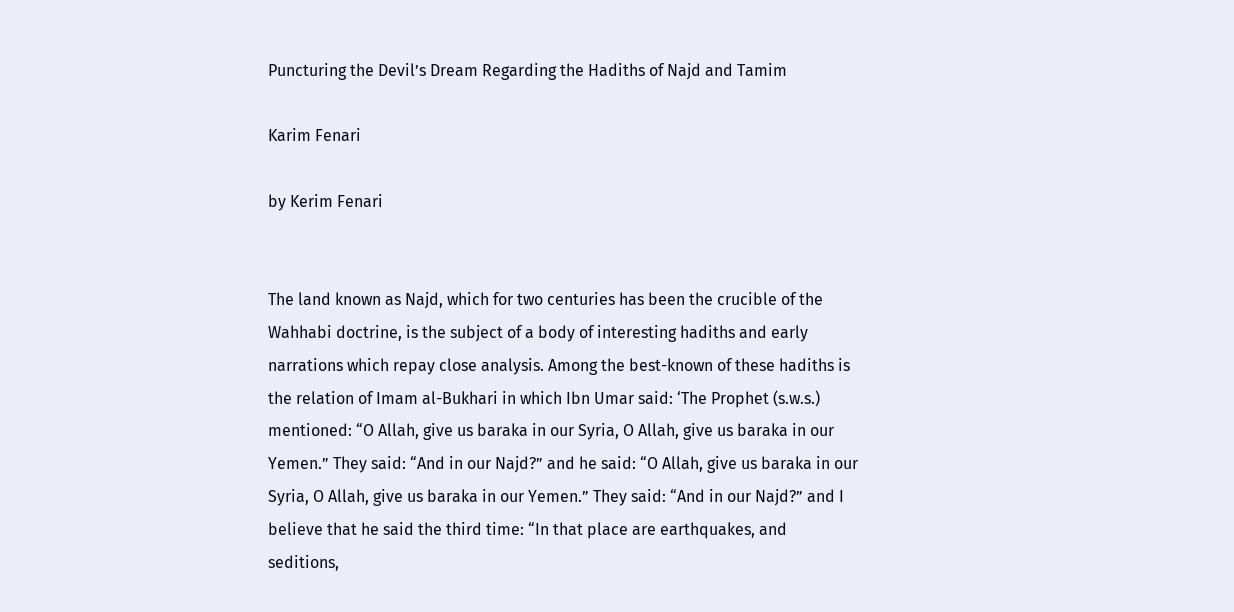Puncturing the Devil’s Dream Regarding the Hadiths of Najd and Tamim

Karim Fenari

by Kerim Fenari


The land known as Najd, which for two centuries has been the crucible of the Wahhabi doctrine, is the subject of a body of interesting hadiths and early narrations which repay close analysis. Among the best-known of these hadiths is the relation of Imam al-Bukhari in which Ibn Umar said: ‘The Prophet (s.w.s.) mentioned: “O Allah, give us baraka in our Syria, O Allah, give us baraka in our Yemen.” They said: “And in our Najd?” and he said: “O Allah, give us baraka in our Syria, O Allah, give us baraka in our Yemen.” They said: “And in our Najd?” and I believe that he said the third time: “In that place are earthquakes, and seditions,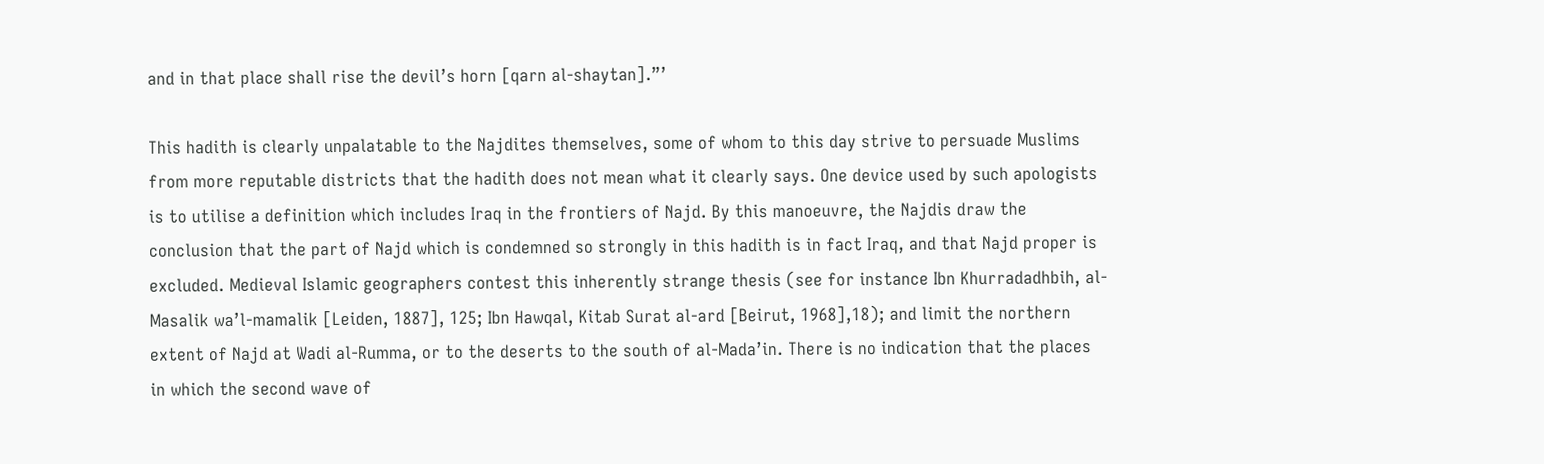and in that place shall rise the devil’s horn [qarn al-shaytan].”’

This hadith is clearly unpalatable to the Najdites themselves, some of whom to this day strive to persuade Muslims from more reputable districts that the hadith does not mean what it clearly says. One device used by such apologists is to utilise a definition which includes Iraq in the frontiers of Najd. By this manoeuvre, the Najdis draw the conclusion that the part of Najd which is condemned so strongly in this hadith is in fact Iraq, and that Najd proper is excluded. Medieval Islamic geographers contest this inherently strange thesis (see for instance Ibn Khurradadhbih, al-Masalik wa’l-mamalik [Leiden, 1887], 125; Ibn Hawqal, Kitab Surat al-ard [Beirut, 1968],18); and limit the northern extent of Najd at Wadi al-Rumma, or to the deserts to the south of al-Mada’in. There is no indication that the places in which the second wave of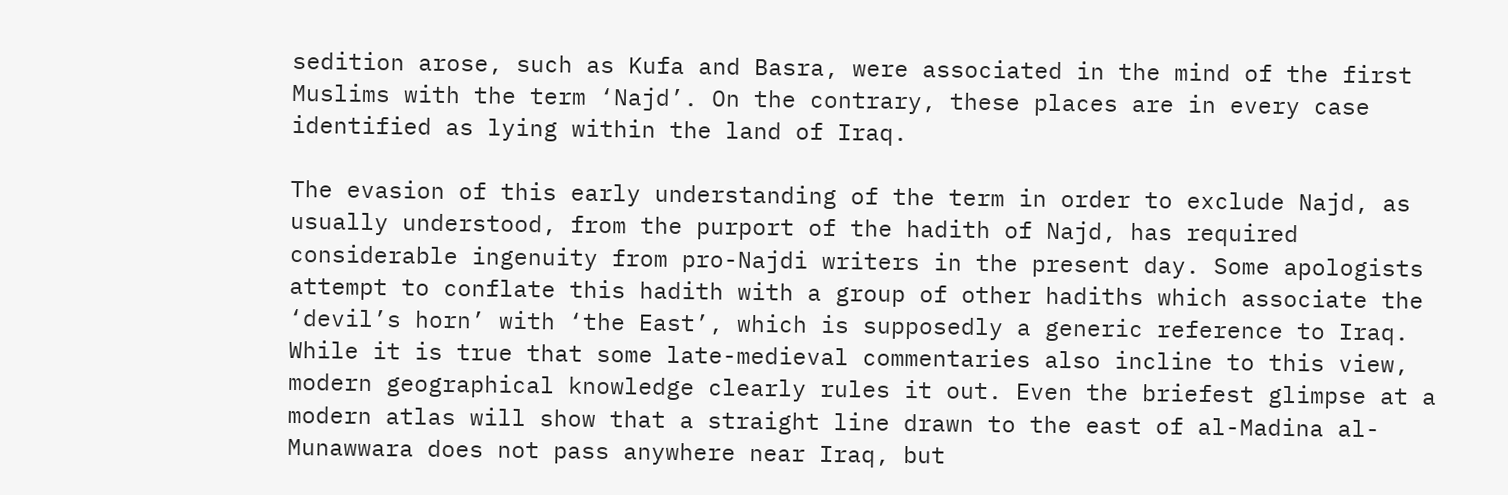sedition arose, such as Kufa and Basra, were associated in the mind of the first Muslims with the term ‘Najd’. On the contrary, these places are in every case identified as lying within the land of Iraq.

The evasion of this early understanding of the term in order to exclude Najd, as usually understood, from the purport of the hadith of Najd, has required considerable ingenuity from pro-Najdi writers in the present day. Some apologists attempt to conflate this hadith with a group of other hadiths which associate the ‘devil’s horn’ with ‘the East’, which is supposedly a generic reference to Iraq. While it is true that some late-medieval commentaries also incline to this view, modern geographical knowledge clearly rules it out. Even the briefest glimpse at a modern atlas will show that a straight line drawn to the east of al-Madina al-Munawwara does not pass anywhere near Iraq, but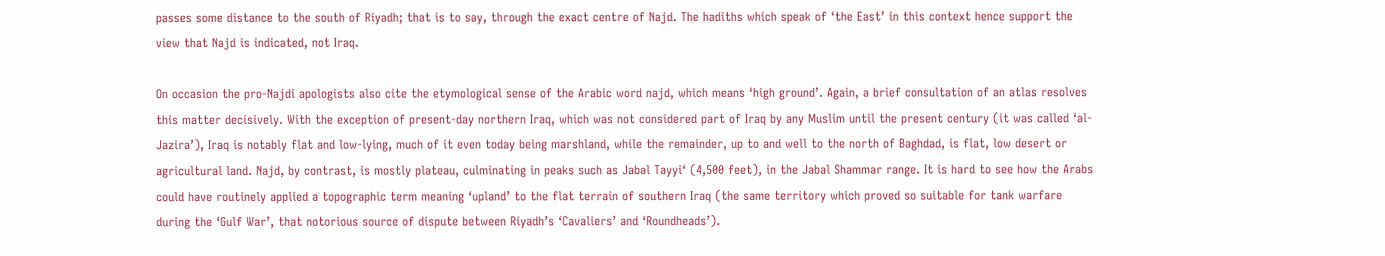passes some distance to the south of Riyadh; that is to say, through the exact centre of Najd. The hadiths which speak of ‘the East’ in this context hence support the view that Najd is indicated, not Iraq.

On occasion the pro-Najdi apologists also cite the etymological sense of the Arabic word najd, which means ‘high ground’. Again, a brief consultation of an atlas resolves this matter decisively. With the exception of present-day northern Iraq, which was not considered part of Iraq by any Muslim until the present century (it was called ‘al-Jazira’), Iraq is notably flat and low-lying, much of it even today being marshland, while the remainder, up to and well to the north of Baghdad, is flat, low desert or agricultural land. Najd, by contrast, is mostly plateau, culminating in peaks such as Jabal Tayyi‘ (4,500 feet), in the Jabal Shammar range. It is hard to see how the Arabs could have routinely applied a topographic term meaning ‘upland’ to the flat terrain of southern Iraq (the same territory which proved so suitable for tank warfare during the ‘Gulf War’, that notorious source of dispute between Riyadh’s ‘Cavaliers’ and ‘Roundheads’).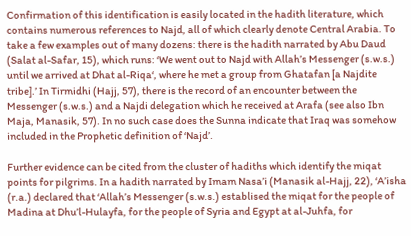Confirmation of this identification is easily located in the hadith literature, which contains numerous references to Najd, all of which clearly denote Central Arabia. To take a few examples out of many dozens: there is the hadith narrated by Abu Daud (Salat al-Safar, 15), which runs: ‘We went out to Najd with Allah’s Messenger (s.w.s.) until we arrived at Dhat al-Riqa‘, where he met a group from Ghatafan [a Najdite tribe].’ In Tirmidhi (Hajj, 57), there is the record of an encounter between the Messenger (s.w.s.) and a Najdi delegation which he received at Arafa (see also Ibn Maja, Manasik, 57). In no such case does the Sunna indicate that Iraq was somehow included in the Prophetic definition of ‘Najd’.

Further evidence can be cited from the cluster of hadiths which identify the miqat points for pilgrims. In a hadith narrated by Imam Nasa’i (Manasik al-Hajj, 22), ‘A’isha (r.a.) declared that ‘Allah’s Messenger (s.w.s.) establised the miqat for the people of Madina at Dhu’l-Hulayfa, for the people of Syria and Egypt at al-Juhfa, for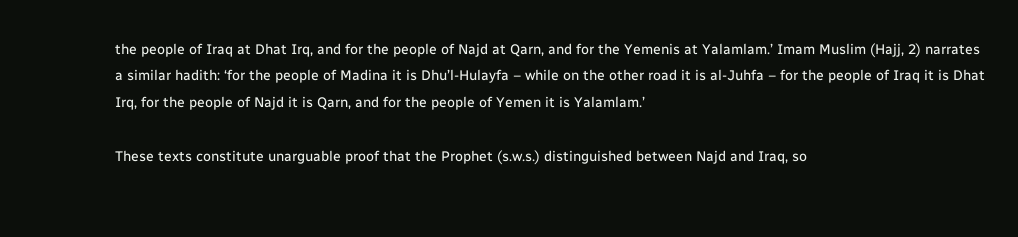the people of Iraq at Dhat Irq, and for the people of Najd at Qarn, and for the Yemenis at Yalamlam.’ Imam Muslim (Hajj, 2) narrates a similar hadith: ‘for the people of Madina it is Dhu’l-Hulayfa – while on the other road it is al-Juhfa – for the people of Iraq it is Dhat Irq, for the people of Najd it is Qarn, and for the people of Yemen it is Yalamlam.’

These texts constitute unarguable proof that the Prophet (s.w.s.) distinguished between Najd and Iraq, so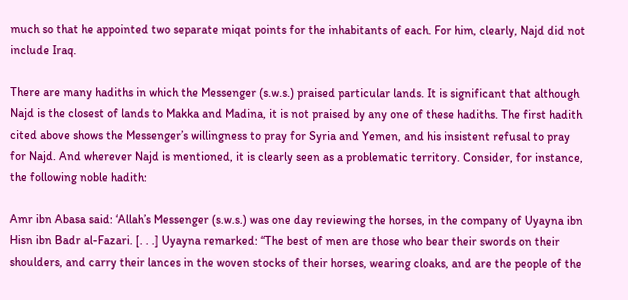much so that he appointed two separate miqat points for the inhabitants of each. For him, clearly, Najd did not include Iraq.

There are many hadiths in which the Messenger (s.w.s.) praised particular lands. It is significant that although Najd is the closest of lands to Makka and Madina, it is not praised by any one of these hadiths. The first hadith cited above shows the Messenger’s willingness to pray for Syria and Yemen, and his insistent refusal to pray for Najd. And wherever Najd is mentioned, it is clearly seen as a problematic territory. Consider, for instance, the following noble hadith:

Amr ibn Abasa said: ‘Allah’s Messenger (s.w.s.) was one day reviewing the horses, in the company of Uyayna ibn Hisn ibn Badr al-Fazari. [. . .] Uyayna remarked: “The best of men are those who bear their swords on their shoulders, and carry their lances in the woven stocks of their horses, wearing cloaks, and are the people of the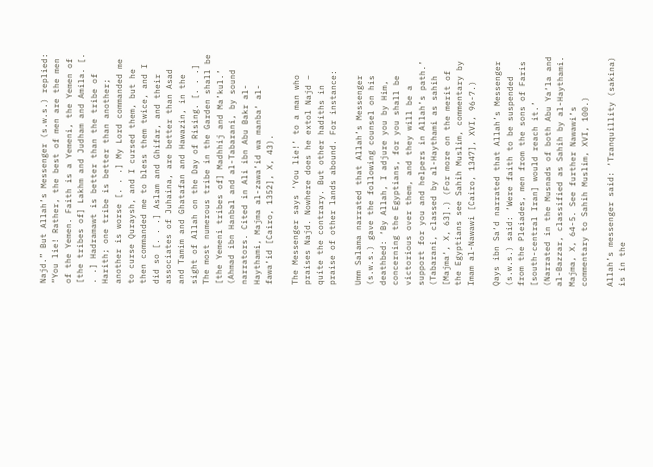Najd.” But Allah’s Messenger (s.w.s.) replied: “You lie! Rather, the best of men are the men of the Yemen. Faith is a Yemeni, the Yemen of [the tribes of] Lakhm and Judham and Amila. [. . .] Hadramawt is better than the tribe of Harith; one tribe is better than another; another is worse [. . .] My Lord commanded me to curse Quraysh, and I cursed them, but he then commanded me to bless them twice, and I did so [. . .] Aslam and Ghifar, and their associates of Juhaina, are better than Asad and Tamim and Ghatafan and Hawazin, in the sight of Allah on the Day of Rising. [. . .] The most numerous tribe in the Garden shall be [the Yemeni tribes of] Madhhij and Ma’kul.’ (Ahmad ibn Hanbal and al-Tabarani, by sound narrators. Cited in Ali ibn Abu Bakr al-Haythami, Majma al-zawa’id wa manba‘ al-fawa’id [Cairo, 1352], X, 43).

The Messenger says ‘You lie!’ to a man who praises Najd. Nowhere does he extol Najd – quite the contrary. But other hadiths in praise of other lands abound. For instance:

Umm Salama narrated that Allah’s Messenger (s.w.s.) gave the following counsel on his deathbed: ‘By Allah, I adjure you by Him, concerning the Egyptians, for you shall be victorious over them, and they will be a support for you and helpers in Allah’s path.’ (Tabarani, classed by al-Haythami as sahih [Majma‘, X, 63].) (For more on the merit of the Egyptians see Sahih Muslim, commentary by Imam al-Nawawi [Cairo, 1347], XVI, 96-7.)

Qays ibn Sa‘d narrated that Allah’s Messenger (s.w.s.) said: ‘Were faith to be suspended from the Pleiades, men from the sons of Faris [south-central Iran] would reach it.’ (Narrated in the Musnads of both Abu Ya‘la and al-Bazzar, classified as Sahih by al-Haythami. Majma, X, 64-5. See further Nawawi’s commentary to Sahih Muslim, XVI, 100.)

Allah’s messenger said: ‘Tranquillity (sakina) is in the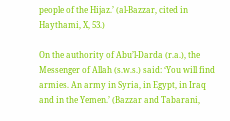people of the Hijaz.’ (al-Bazzar, cited in Haythami, X, 53.)

On the authority of Abu’l-Darda (r.a.), the Messenger of Allah (s.w.s.) said: ‘You will find armies. An army in Syria, in Egypt, in Iraq and in the Yemen.’ (Bazzar and Tabarani,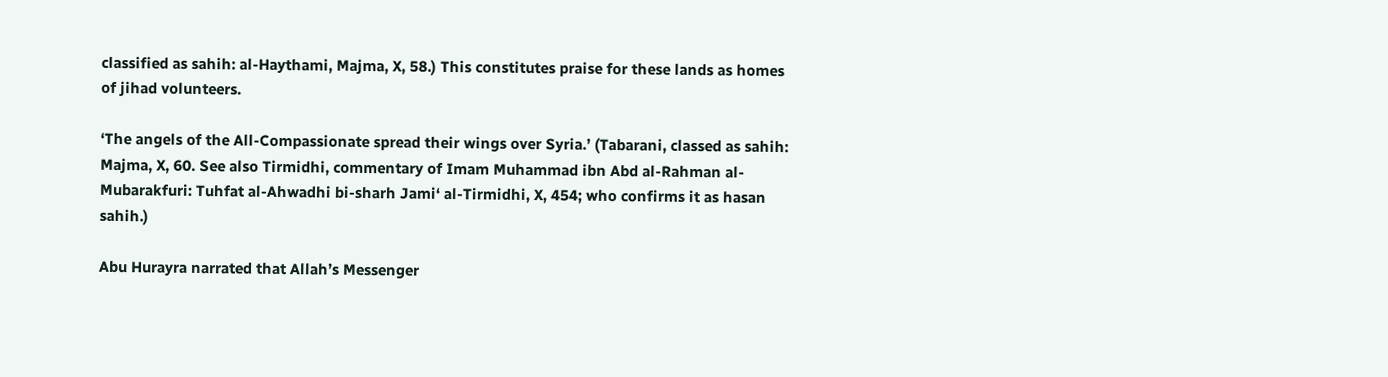classified as sahih: al-Haythami, Majma, X, 58.) This constitutes praise for these lands as homes of jihad volunteers.

‘The angels of the All-Compassionate spread their wings over Syria.’ (Tabarani, classed as sahih: Majma, X, 60. See also Tirmidhi, commentary of Imam Muhammad ibn Abd al-Rahman al-Mubarakfuri: Tuhfat al-Ahwadhi bi-sharh Jami‘ al-Tirmidhi, X, 454; who confirms it as hasan sahih.)

Abu Hurayra narrated that Allah’s Messenger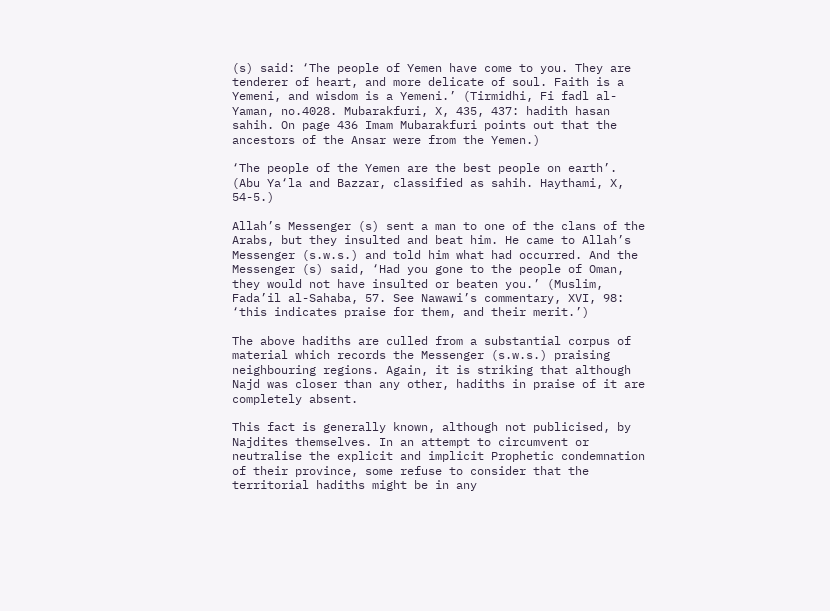(s) said: ‘The people of Yemen have come to you. They are tenderer of heart, and more delicate of soul. Faith is a Yemeni, and wisdom is a Yemeni.’ (Tirmidhi, Fi fadl al-Yaman, no.4028. Mubarakfuri, X, 435, 437: hadith hasan sahih. On page 436 Imam Mubarakfuri points out that the ancestors of the Ansar were from the Yemen.)

‘The people of the Yemen are the best people on earth’. (Abu Ya‘la and Bazzar, classified as sahih. Haythami, X, 54-5.)

Allah’s Messenger (s) sent a man to one of the clans of the Arabs, but they insulted and beat him. He came to Allah’s Messenger (s.w.s.) and told him what had occurred. And the Messenger (s) said, ‘Had you gone to the people of Oman, they would not have insulted or beaten you.’ (Muslim, Fada’il al-Sahaba, 57. See Nawawi’s commentary, XVI, 98: ‘this indicates praise for them, and their merit.’)

The above hadiths are culled from a substantial corpus of material which records the Messenger (s.w.s.) praising neighbouring regions. Again, it is striking that although Najd was closer than any other, hadiths in praise of it are completely absent.

This fact is generally known, although not publicised, by Najdites themselves. In an attempt to circumvent or neutralise the explicit and implicit Prophetic condemnation of their province, some refuse to consider that the territorial hadiths might be in any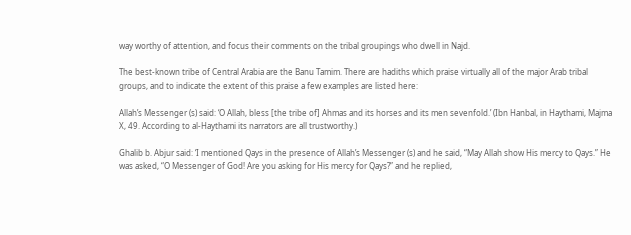way worthy of attention, and focus their comments on the tribal groupings who dwell in Najd.

The best-known tribe of Central Arabia are the Banu Tamim. There are hadiths which praise virtually all of the major Arab tribal groups, and to indicate the extent of this praise a few examples are listed here:

Allah’s Messenger (s) said: ‘O Allah, bless [the tribe of] Ahmas and its horses and its men sevenfold.’ (Ibn Hanbal, in Haythami, Majma X, 49. According to al-Haythami its narrators are all trustworthy.)

Ghalib b. Abjur said: ‘I mentioned Qays in the presence of Allah’s Messenger (s) and he said, “May Allah show His mercy to Qays.” He was asked, “O Messenger of God! Are you asking for His mercy for Qays?” and he replied,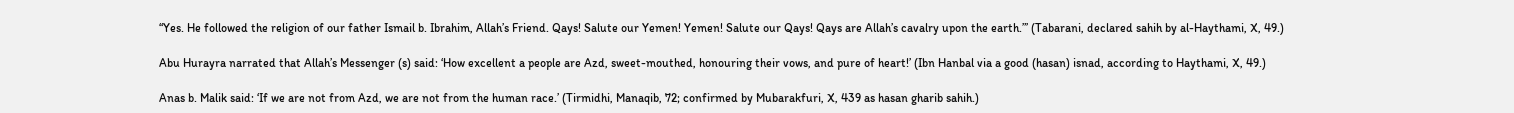“Yes. He followed the religion of our father Ismail b. Ibrahim, Allah’s Friend. Qays! Salute our Yemen! Yemen! Salute our Qays! Qays are Allah’s cavalry upon the earth.”’ (Tabarani, declared sahih by al-Haythami, X, 49.)

Abu Hurayra narrated that Allah’s Messenger (s) said: ‘How excellent a people are Azd, sweet-mouthed, honouring their vows, and pure of heart!’ (Ibn Hanbal via a good (hasan) isnad, according to Haythami, X, 49.)

Anas b. Malik said: ‘If we are not from Azd, we are not from the human race.’ (Tirmidhi, Manaqib, 72; confirmed by Mubarakfuri, X, 439 as hasan gharib sahih.)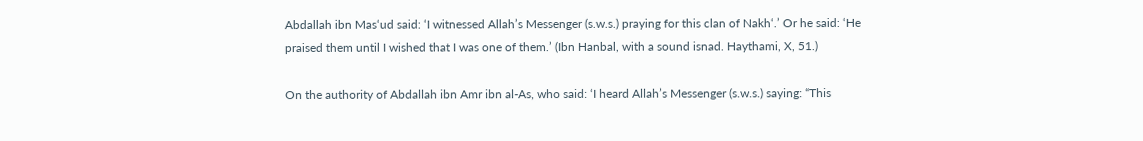Abdallah ibn Mas‘ud said: ‘I witnessed Allah’s Messenger (s.w.s.) praying for this clan of Nakh‘.’ Or he said: ‘He praised them until I wished that I was one of them.’ (Ibn Hanbal, with a sound isnad. Haythami, X, 51.)

On the authority of Abdallah ibn Amr ibn al-As, who said: ‘I heard Allah’s Messenger (s.w.s.) saying: “This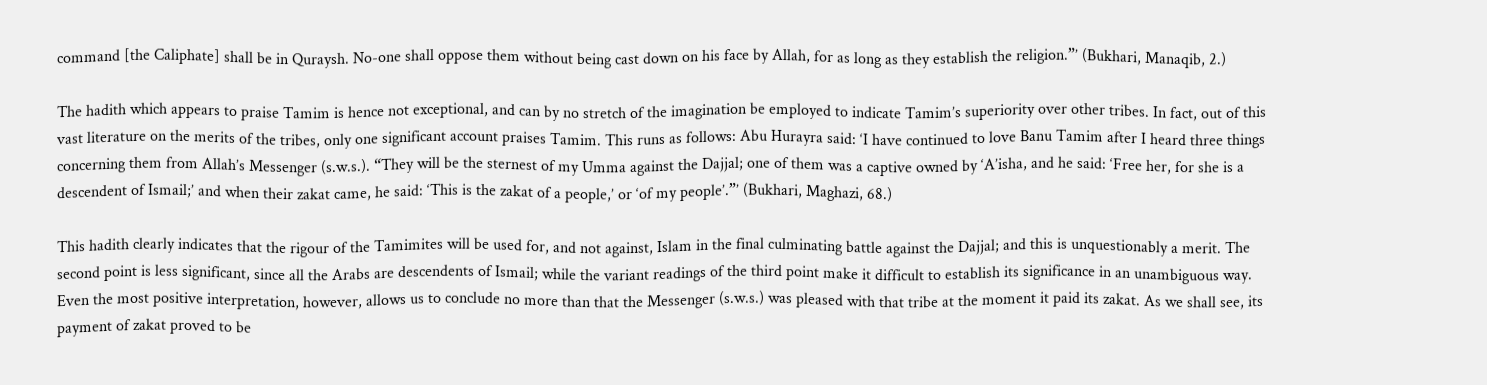command [the Caliphate] shall be in Quraysh. No-one shall oppose them without being cast down on his face by Allah, for as long as they establish the religion.”’ (Bukhari, Manaqib, 2.)

The hadith which appears to praise Tamim is hence not exceptional, and can by no stretch of the imagination be employed to indicate Tamim’s superiority over other tribes. In fact, out of this vast literature on the merits of the tribes, only one significant account praises Tamim. This runs as follows: Abu Hurayra said: ‘I have continued to love Banu Tamim after I heard three things concerning them from Allah’s Messenger (s.w.s.). “They will be the sternest of my Umma against the Dajjal; one of them was a captive owned by ‘A’isha, and he said: ‘Free her, for she is a descendent of Ismail;’ and when their zakat came, he said: ‘This is the zakat of a people,’ or ‘of my people’.”’ (Bukhari, Maghazi, 68.)

This hadith clearly indicates that the rigour of the Tamimites will be used for, and not against, Islam in the final culminating battle against the Dajjal; and this is unquestionably a merit. The second point is less significant, since all the Arabs are descendents of Ismail; while the variant readings of the third point make it difficult to establish its significance in an unambiguous way. Even the most positive interpretation, however, allows us to conclude no more than that the Messenger (s.w.s.) was pleased with that tribe at the moment it paid its zakat. As we shall see, its payment of zakat proved to be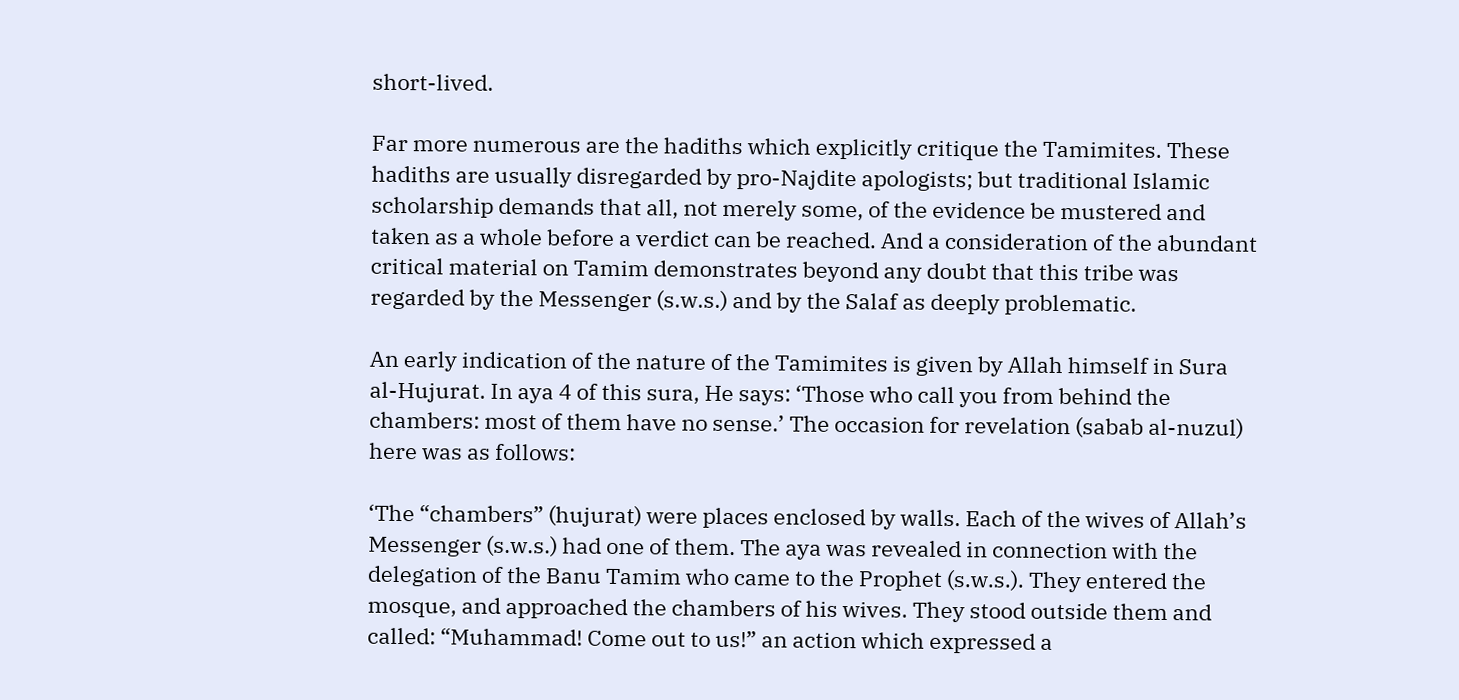short-lived.

Far more numerous are the hadiths which explicitly critique the Tamimites. These hadiths are usually disregarded by pro-Najdite apologists; but traditional Islamic scholarship demands that all, not merely some, of the evidence be mustered and taken as a whole before a verdict can be reached. And a consideration of the abundant critical material on Tamim demonstrates beyond any doubt that this tribe was regarded by the Messenger (s.w.s.) and by the Salaf as deeply problematic.

An early indication of the nature of the Tamimites is given by Allah himself in Sura al-Hujurat. In aya 4 of this sura, He says: ‘Those who call you from behind the chambers: most of them have no sense.’ The occasion for revelation (sabab al-nuzul) here was as follows:

‘The “chambers” (hujurat) were places enclosed by walls. Each of the wives of Allah’s Messenger (s.w.s.) had one of them. The aya was revealed in connection with the delegation of the Banu Tamim who came to the Prophet (s.w.s.). They entered the mosque, and approached the chambers of his wives. They stood outside them and called: “Muhammad! Come out to us!” an action which expressed a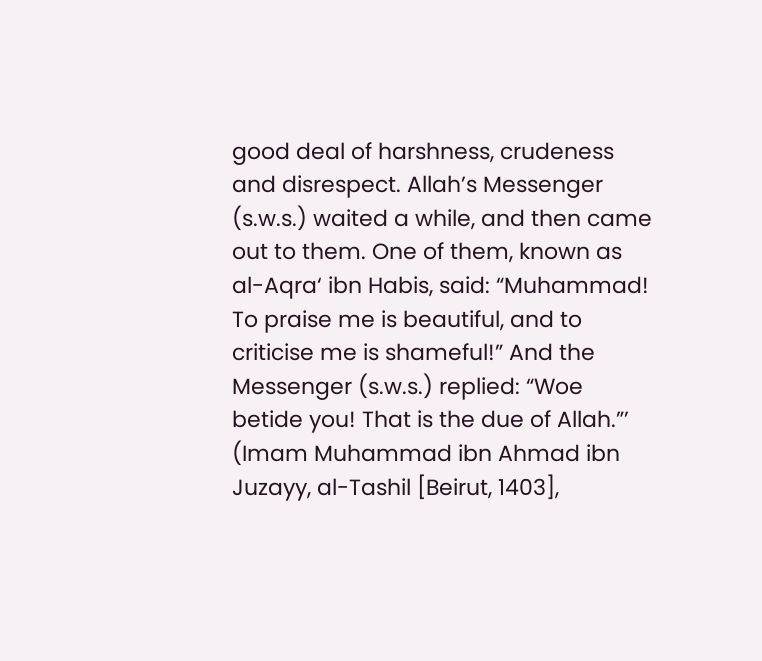good deal of harshness, crudeness and disrespect. Allah’s Messenger (s.w.s.) waited a while, and then came out to them. One of them, known as al-Aqra‘ ibn Habis, said: “Muhammad! To praise me is beautiful, and to criticise me is shameful!” And the Messenger (s.w.s.) replied: “Woe betide you! That is the due of Allah.”’ (Imam Muhammad ibn Ahmad ibn Juzayy, al-Tashil [Beirut, 1403],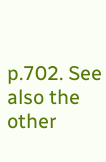p.702. See also the other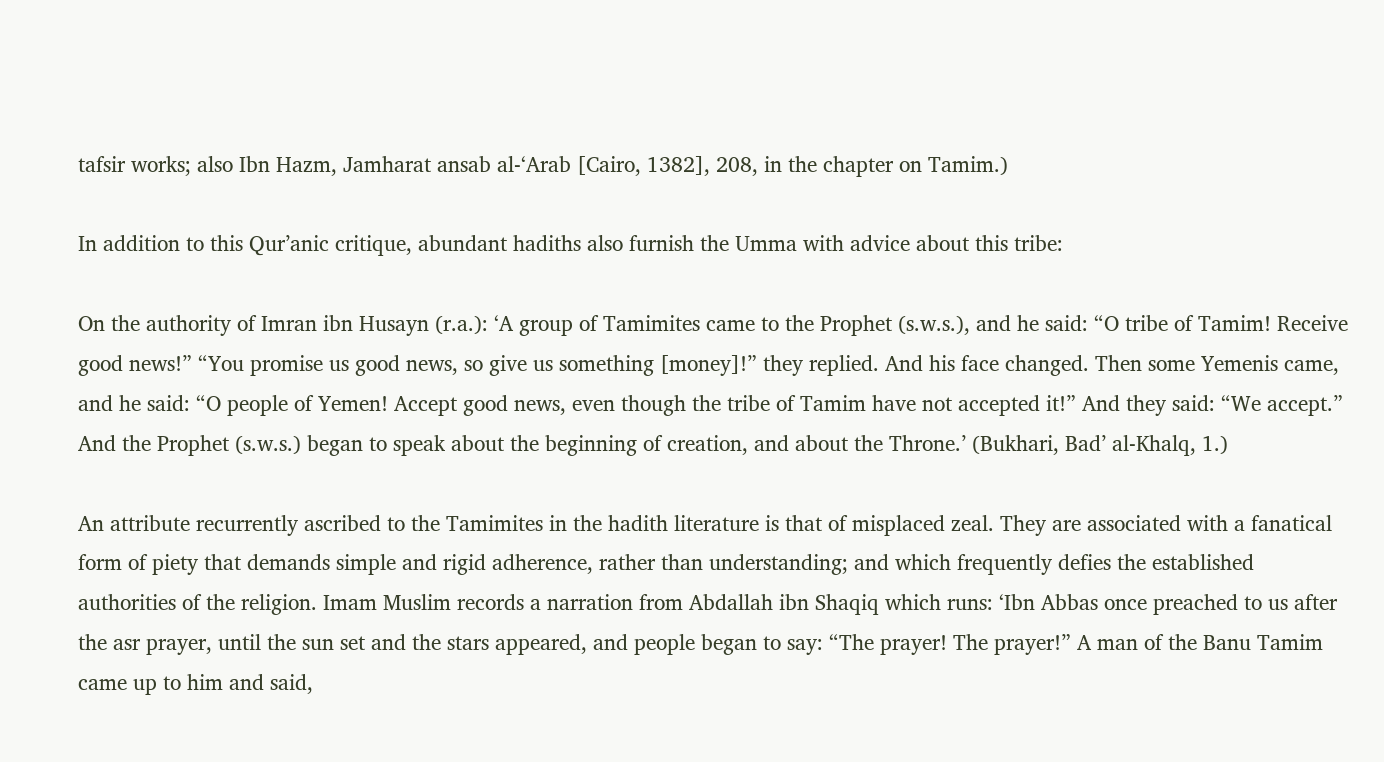tafsir works; also Ibn Hazm, Jamharat ansab al-‘Arab [Cairo, 1382], 208, in the chapter on Tamim.)

In addition to this Qur’anic critique, abundant hadiths also furnish the Umma with advice about this tribe:

On the authority of Imran ibn Husayn (r.a.): ‘A group of Tamimites came to the Prophet (s.w.s.), and he said: “O tribe of Tamim! Receive good news!” “You promise us good news, so give us something [money]!” they replied. And his face changed. Then some Yemenis came, and he said: “O people of Yemen! Accept good news, even though the tribe of Tamim have not accepted it!” And they said: “We accept.” And the Prophet (s.w.s.) began to speak about the beginning of creation, and about the Throne.’ (Bukhari, Bad’ al-Khalq, 1.)

An attribute recurrently ascribed to the Tamimites in the hadith literature is that of misplaced zeal. They are associated with a fanatical form of piety that demands simple and rigid adherence, rather than understanding; and which frequently defies the established authorities of the religion. Imam Muslim records a narration from Abdallah ibn Shaqiq which runs: ‘Ibn Abbas once preached to us after the asr prayer, until the sun set and the stars appeared, and people began to say: “The prayer! The prayer!” A man of the Banu Tamim came up to him and said,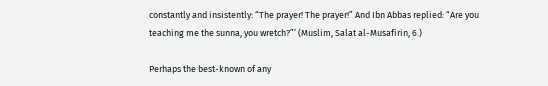constantly and insistently: “The prayer! The prayer!” And Ibn Abbas replied: “Are you teaching me the sunna, you wretch?”’ (Muslim, Salat al-Musafirin, 6.)

Perhaps the best-known of any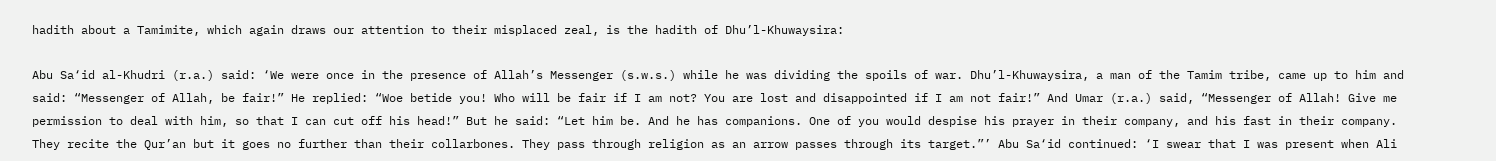hadith about a Tamimite, which again draws our attention to their misplaced zeal, is the hadith of Dhu’l-Khuwaysira:

Abu Sa‘id al-Khudri (r.a.) said: ‘We were once in the presence of Allah’s Messenger (s.w.s.) while he was dividing the spoils of war. Dhu’l-Khuwaysira, a man of the Tamim tribe, came up to him and said: “Messenger of Allah, be fair!” He replied: “Woe betide you! Who will be fair if I am not? You are lost and disappointed if I am not fair!” And Umar (r.a.) said, “Messenger of Allah! Give me permission to deal with him, so that I can cut off his head!” But he said: “Let him be. And he has companions. One of you would despise his prayer in their company, and his fast in their company. They recite the Qur’an but it goes no further than their collarbones. They pass through religion as an arrow passes through its target.”’ Abu Sa‘id continued: ‘I swear that I was present when Ali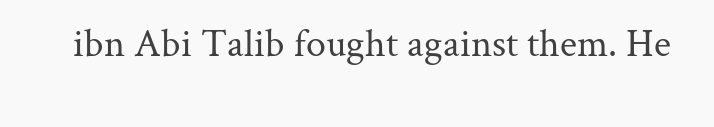ibn Abi Talib fought against them. He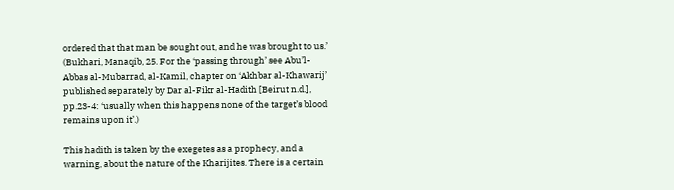ordered that that man be sought out, and he was brought to us.’ (Bukhari, Manaqib, 25. For the ‘passing through’ see Abu’l-Abbas al-Mubarrad, al-Kamil, chapter on ‘Akhbar al-Khawarij’ published separately by Dar al-Fikr al-Hadith [Beirut n.d.], pp.23-4: ‘usually when this happens none of the target’s blood remains upon it’.)

This hadith is taken by the exegetes as a prophecy, and a warning, about the nature of the Kharijites. There is a certain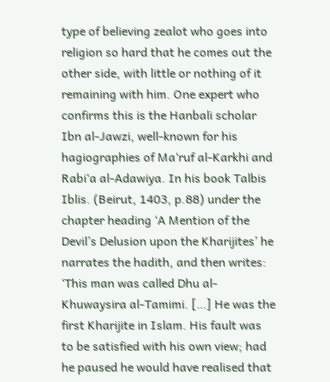type of believing zealot who goes into religion so hard that he comes out the other side, with little or nothing of it remaining with him. One expert who confirms this is the Hanbali scholar Ibn al-Jawzi, well-known for his hagiographies of Ma‘ruf al-Karkhi and Rabi‘a al-Adawiya. In his book Talbis Iblis. (Beirut, 1403, p.88) under the chapter heading ‘A Mention of the Devil’s Delusion upon the Kharijites’ he narrates the hadith, and then writes: ‘This man was called Dhu al-Khuwaysira al-Tamimi. […] He was the first Kharijite in Islam. His fault was to be satisfied with his own view; had he paused he would have realised that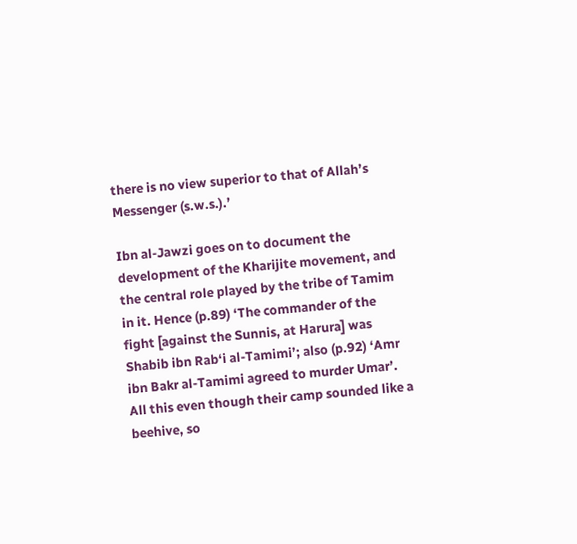there is no view superior to that of Allah’s Messenger (s.w.s.).’

Ibn al-Jawzi goes on to document the development of the Kharijite movement, and the central role played by the tribe of Tamim in it. Hence (p.89) ‘The commander of the fight [against the Sunnis, at Harura] was Shabib ibn Rab‘i al-Tamimi’; also (p.92) ‘Amr ibn Bakr al-Tamimi agreed to murder Umar’. All this even though their camp sounded like a beehive, so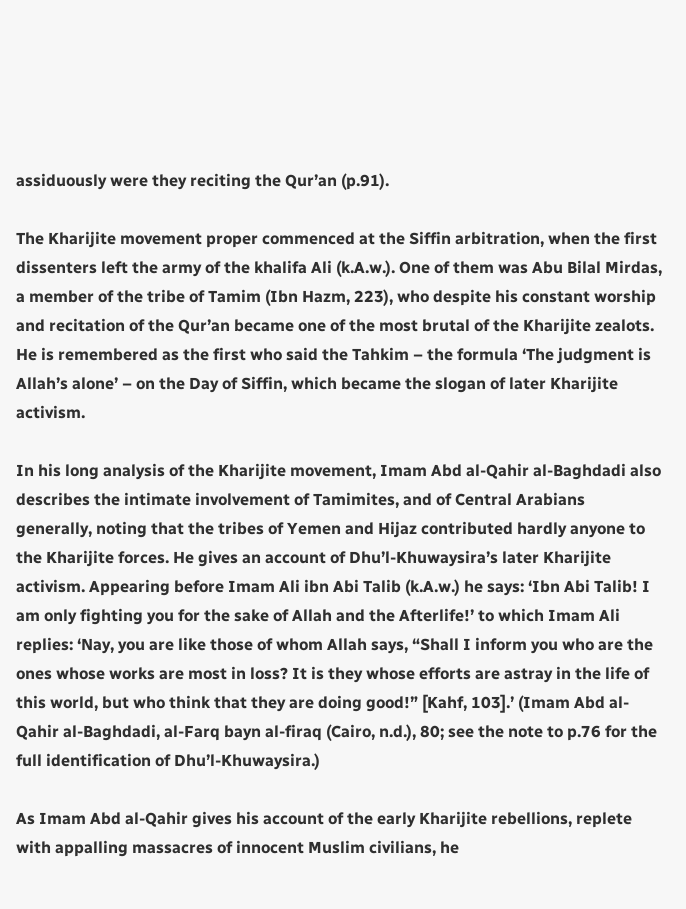assiduously were they reciting the Qur’an (p.91).

The Kharijite movement proper commenced at the Siffin arbitration, when the first dissenters left the army of the khalifa Ali (k.A.w.). One of them was Abu Bilal Mirdas, a member of the tribe of Tamim (Ibn Hazm, 223), who despite his constant worship and recitation of the Qur’an became one of the most brutal of the Kharijite zealots. He is remembered as the first who said the Tahkim – the formula ‘The judgment is Allah’s alone’ – on the Day of Siffin, which became the slogan of later Kharijite activism.

In his long analysis of the Kharijite movement, Imam Abd al-Qahir al-Baghdadi also describes the intimate involvement of Tamimites, and of Central Arabians generally, noting that the tribes of Yemen and Hijaz contributed hardly anyone to the Kharijite forces. He gives an account of Dhu’l-Khuwaysira’s later Kharijite activism. Appearing before Imam Ali ibn Abi Talib (k.A.w.) he says: ‘Ibn Abi Talib! I am only fighting you for the sake of Allah and the Afterlife!’ to which Imam Ali replies: ‘Nay, you are like those of whom Allah says, “Shall I inform you who are the ones whose works are most in loss? It is they whose efforts are astray in the life of this world, but who think that they are doing good!” [Kahf, 103].’ (Imam Abd al-Qahir al-Baghdadi, al-Farq bayn al-firaq (Cairo, n.d.), 80; see the note to p.76 for the full identification of Dhu’l-Khuwaysira.)

As Imam Abd al-Qahir gives his account of the early Kharijite rebellions, replete with appalling massacres of innocent Muslim civilians, he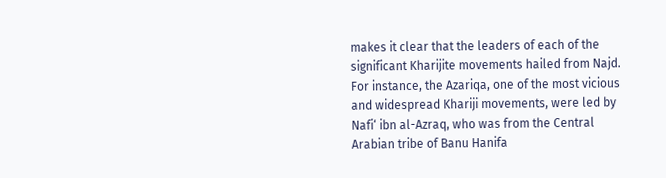makes it clear that the leaders of each of the significant Kharijite movements hailed from Najd. For instance, the Azariqa, one of the most vicious and widespread Khariji movements, were led by Nafi‘ ibn al-Azraq, who was from the Central Arabian tribe of Banu Hanifa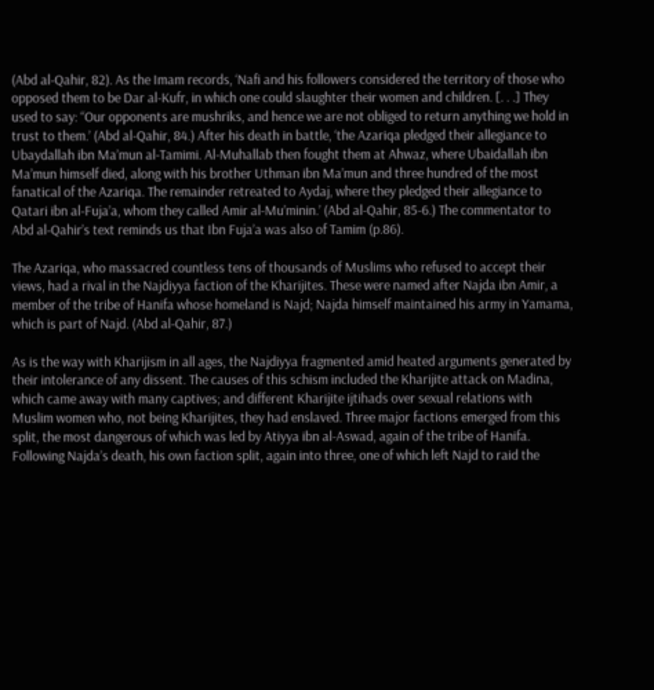(Abd al-Qahir, 82). As the Imam records, ‘Nafi and his followers considered the territory of those who opposed them to be Dar al-Kufr, in which one could slaughter their women and children. [. . .] They used to say: “Our opponents are mushriks, and hence we are not obliged to return anything we hold in trust to them.’ (Abd al-Qahir, 84.) After his death in battle, ‘the Azariqa pledged their allegiance to Ubaydallah ibn Ma’mun al-Tamimi. Al-Muhallab then fought them at Ahwaz, where Ubaidallah ibn Ma’mun himself died, along with his brother Uthman ibn Ma’mun and three hundred of the most fanatical of the Azariqa. The remainder retreated to Aydaj, where they pledged their allegiance to Qatari ibn al-Fuja’a, whom they called Amir al-Mu’minin.’ (Abd al-Qahir, 85-6.) The commentator to Abd al-Qahir’s text reminds us that Ibn Fuja’a was also of Tamim (p.86).

The Azariqa, who massacred countless tens of thousands of Muslims who refused to accept their views, had a rival in the Najdiyya faction of the Kharijites. These were named after Najda ibn Amir, a member of the tribe of Hanifa whose homeland is Najd; Najda himself maintained his army in Yamama, which is part of Najd. (Abd al-Qahir, 87.)

As is the way with Kharijism in all ages, the Najdiyya fragmented amid heated arguments generated by their intolerance of any dissent. The causes of this schism included the Kharijite attack on Madina, which came away with many captives; and different Kharijite ijtihads over sexual relations with Muslim women who, not being Kharijites, they had enslaved. Three major factions emerged from this split, the most dangerous of which was led by Atiyya ibn al-Aswad, again of the tribe of Hanifa. Following Najda’s death, his own faction split, again into three, one of which left Najd to raid the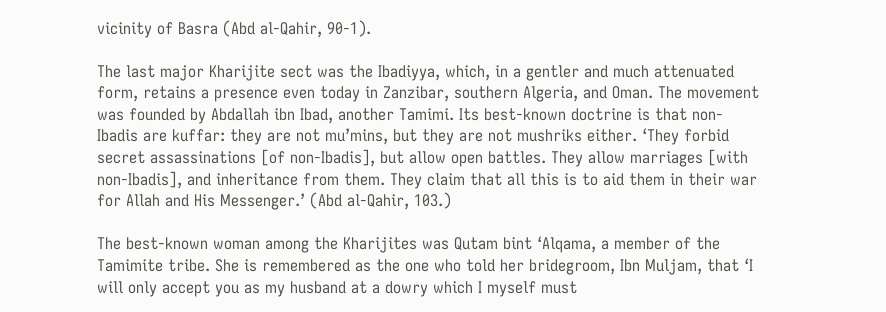vicinity of Basra (Abd al-Qahir, 90-1).

The last major Kharijite sect was the Ibadiyya, which, in a gentler and much attenuated form, retains a presence even today in Zanzibar, southern Algeria, and Oman. The movement was founded by Abdallah ibn Ibad, another Tamimi. Its best-known doctrine is that non-Ibadis are kuffar: they are not mu’mins, but they are not mushriks either. ‘They forbid secret assassinations [of non-Ibadis], but allow open battles. They allow marriages [with non-Ibadis], and inheritance from them. They claim that all this is to aid them in their war for Allah and His Messenger.’ (Abd al-Qahir, 103.)

The best-known woman among the Kharijites was Qutam bint ‘Alqama, a member of the Tamimite tribe. She is remembered as the one who told her bridegroom, Ibn Muljam, that ‘I will only accept you as my husband at a dowry which I myself must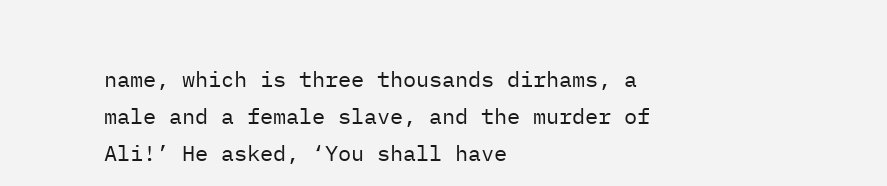name, which is three thousands dirhams, a male and a female slave, and the murder of Ali!’ He asked, ‘You shall have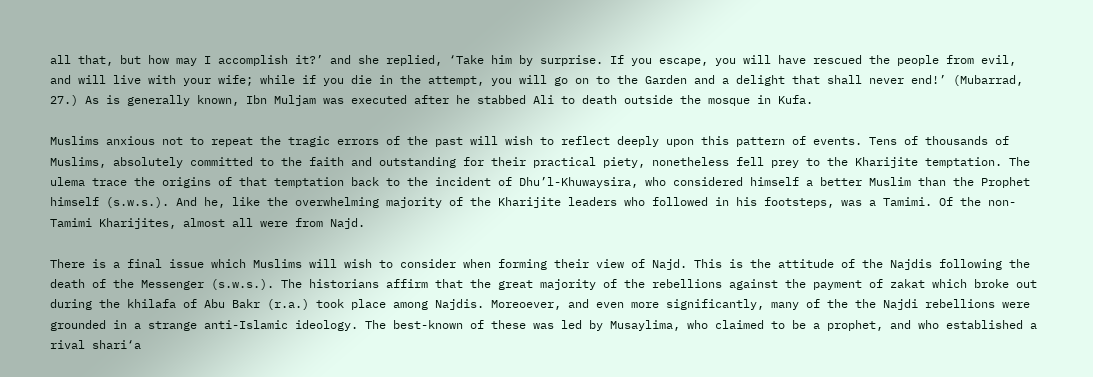all that, but how may I accomplish it?’ and she replied, ‘Take him by surprise. If you escape, you will have rescued the people from evil, and will live with your wife; while if you die in the attempt, you will go on to the Garden and a delight that shall never end!’ (Mubarrad, 27.) As is generally known, Ibn Muljam was executed after he stabbed Ali to death outside the mosque in Kufa.

Muslims anxious not to repeat the tragic errors of the past will wish to reflect deeply upon this pattern of events. Tens of thousands of Muslims, absolutely committed to the faith and outstanding for their practical piety, nonetheless fell prey to the Kharijite temptation. The ulema trace the origins of that temptation back to the incident of Dhu’l-Khuwaysira, who considered himself a better Muslim than the Prophet himself (s.w.s.). And he, like the overwhelming majority of the Kharijite leaders who followed in his footsteps, was a Tamimi. Of the non-Tamimi Kharijites, almost all were from Najd.

There is a final issue which Muslims will wish to consider when forming their view of Najd. This is the attitude of the Najdis following the death of the Messenger (s.w.s.). The historians affirm that the great majority of the rebellions against the payment of zakat which broke out during the khilafa of Abu Bakr (r.a.) took place among Najdis. Moreoever, and even more significantly, many of the the Najdi rebellions were grounded in a strange anti-Islamic ideology. The best-known of these was led by Musaylima, who claimed to be a prophet, and who established a rival shari‘a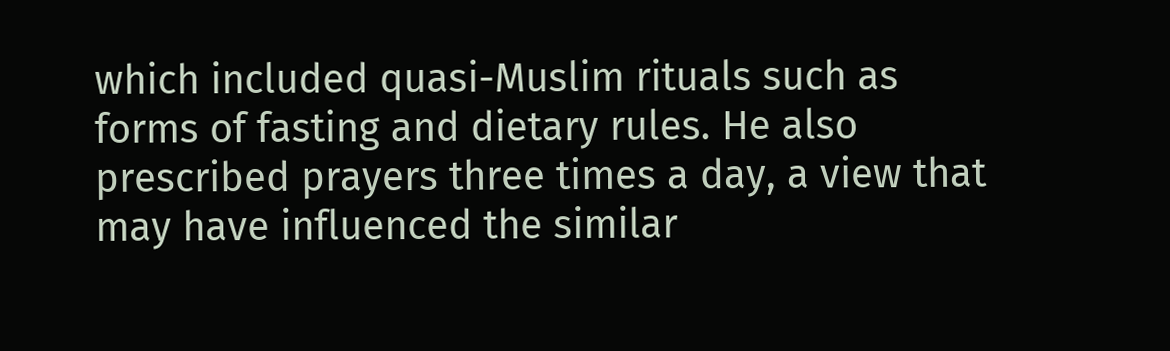which included quasi-Muslim rituals such as forms of fasting and dietary rules. He also prescribed prayers three times a day, a view that may have influenced the similar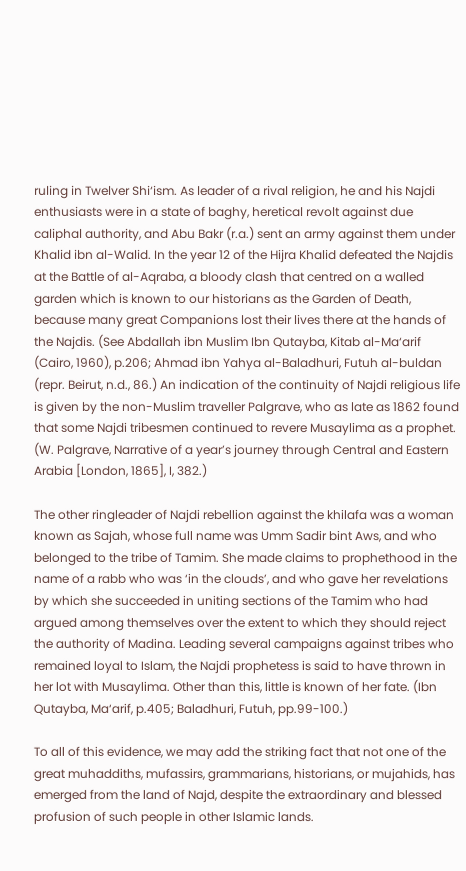ruling in Twelver Shi‘ism. As leader of a rival religion, he and his Najdi enthusiasts were in a state of baghy, heretical revolt against due caliphal authority, and Abu Bakr (r.a.) sent an army against them under Khalid ibn al-Walid. In the year 12 of the Hijra Khalid defeated the Najdis at the Battle of al-Aqraba, a bloody clash that centred on a walled garden which is known to our historians as the Garden of Death, because many great Companions lost their lives there at the hands of the Najdis. (See Abdallah ibn Muslim Ibn Qutayba, Kitab al-Ma‘arif (Cairo, 1960), p.206; Ahmad ibn Yahya al-Baladhuri, Futuh al-buldan (repr. Beirut, n.d., 86.) An indication of the continuity of Najdi religious life is given by the non-Muslim traveller Palgrave, who as late as 1862 found that some Najdi tribesmen continued to revere Musaylima as a prophet. (W. Palgrave, Narrative of a year’s journey through Central and Eastern Arabia [London, 1865], I, 382.)

The other ringleader of Najdi rebellion against the khilafa was a woman known as Sajah, whose full name was Umm Sadir bint Aws, and who belonged to the tribe of Tamim. She made claims to prophethood in the name of a rabb who was ‘in the clouds’, and who gave her revelations by which she succeeded in uniting sections of the Tamim who had argued among themselves over the extent to which they should reject the authority of Madina. Leading several campaigns against tribes who remained loyal to Islam, the Najdi prophetess is said to have thrown in her lot with Musaylima. Other than this, little is known of her fate. (Ibn Qutayba, Ma‘arif, p.405; Baladhuri, Futuh, pp.99-100.)

To all of this evidence, we may add the striking fact that not one of the great muhaddiths, mufassirs, grammarians, historians, or mujahids, has emerged from the land of Najd, despite the extraordinary and blessed profusion of such people in other Islamic lands.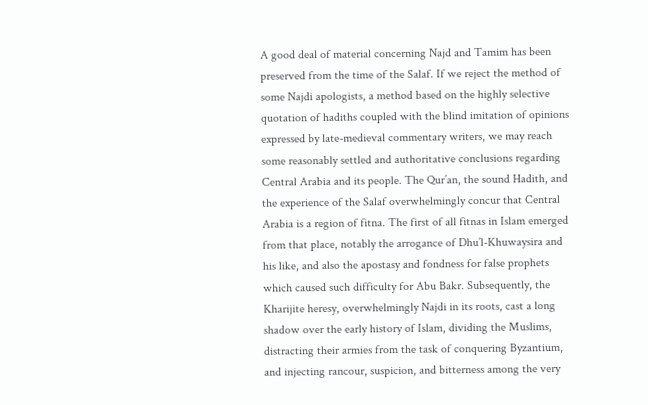A good deal of material concerning Najd and Tamim has been preserved from the time of the Salaf. If we reject the method of some Najdi apologists, a method based on the highly selective quotation of hadiths coupled with the blind imitation of opinions expressed by late-medieval commentary writers, we may reach some reasonably settled and authoritative conclusions regarding Central Arabia and its people. The Qur’an, the sound Hadith, and the experience of the Salaf overwhelmingly concur that Central Arabia is a region of fitna. The first of all fitnas in Islam emerged from that place, notably the arrogance of Dhu’l-Khuwaysira and his like, and also the apostasy and fondness for false prophets which caused such difficulty for Abu Bakr. Subsequently, the Kharijite heresy, overwhelmingly Najdi in its roots, cast a long shadow over the early history of Islam, dividing the Muslims, distracting their armies from the task of conquering Byzantium, and injecting rancour, suspicion, and bitterness among the very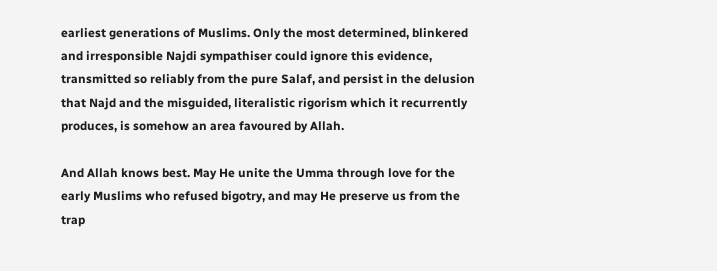earliest generations of Muslims. Only the most determined, blinkered and irresponsible Najdi sympathiser could ignore this evidence, transmitted so reliably from the pure Salaf, and persist in the delusion that Najd and the misguided, literalistic rigorism which it recurrently produces, is somehow an area favoured by Allah.

And Allah knows best. May He unite the Umma through love for the early Muslims who refused bigotry, and may He preserve us from the trap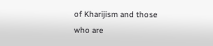of Kharijism and those who are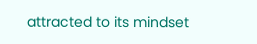attracted to its mindset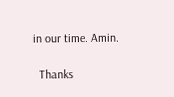in our time. Amin.

  Thanks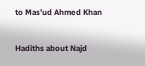to Mas’ud Ahmed Khan

Hadiths about Najd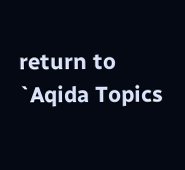return to `Aqida Topics